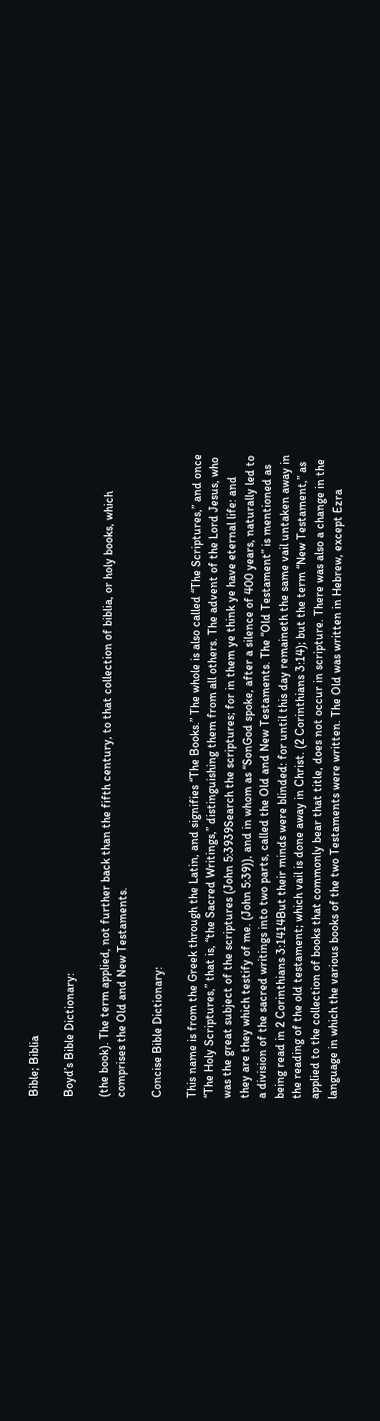Bible; Biblia

Boyd’s Bible Dictionary:

(the book). The term applied, not further back than the fifth century, to that collection of biblia, or holy books, which comprises the Old and New Testaments.

Concise Bible Dictionary:

This name is from the Greek through the Latin, and signifies “The Books.” The whole is also called “The Scriptures,” and once “The Holy Scriptures,” that is, “the Sacred Writings,” distinguishing them from all others. The advent of the Lord Jesus, who was the great subject of the scriptures (John 5:3939Search the scriptures; for in them ye think ye have eternal life: and they are they which testify of me. (John 5:39)), and in whom as “SonGod spoke, after a silence of 400 years, naturally led to a division of the sacred writings into two parts, called the Old and New Testaments. The “Old Testament” is mentioned as being read in 2 Corinthians 3:1414But their minds were blinded: for until this day remaineth the same vail untaken away in the reading of the old testament; which vail is done away in Christ. (2 Corinthians 3:14); but the term “New Testament,” as applied to the collection of books that commonly bear that title, does not occur in scripture. There was also a change in the language in which the various books of the two Testaments were written. The Old was written in Hebrew, except Ezra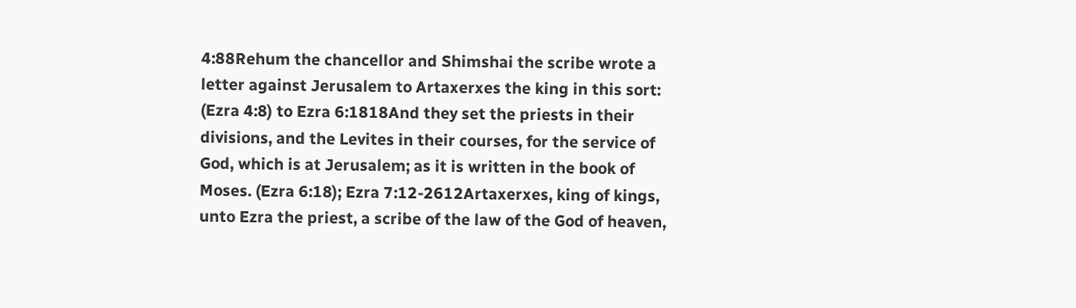4:88Rehum the chancellor and Shimshai the scribe wrote a letter against Jerusalem to Artaxerxes the king in this sort: (Ezra 4:8) to Ezra 6:1818And they set the priests in their divisions, and the Levites in their courses, for the service of God, which is at Jerusalem; as it is written in the book of Moses. (Ezra 6:18); Ezra 7:12-2612Artaxerxes, king of kings, unto Ezra the priest, a scribe of the law of the God of heaven,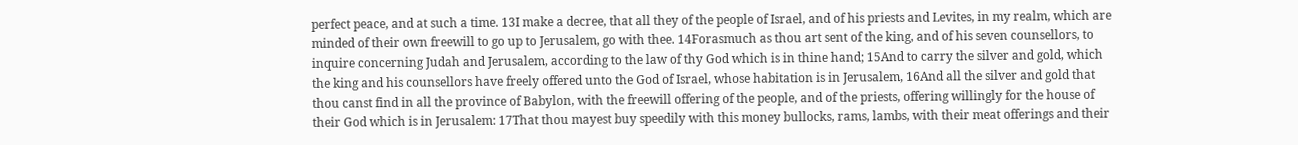perfect peace, and at such a time. 13I make a decree, that all they of the people of Israel, and of his priests and Levites, in my realm, which are minded of their own freewill to go up to Jerusalem, go with thee. 14Forasmuch as thou art sent of the king, and of his seven counsellors, to inquire concerning Judah and Jerusalem, according to the law of thy God which is in thine hand; 15And to carry the silver and gold, which the king and his counsellors have freely offered unto the God of Israel, whose habitation is in Jerusalem, 16And all the silver and gold that thou canst find in all the province of Babylon, with the freewill offering of the people, and of the priests, offering willingly for the house of their God which is in Jerusalem: 17That thou mayest buy speedily with this money bullocks, rams, lambs, with their meat offerings and their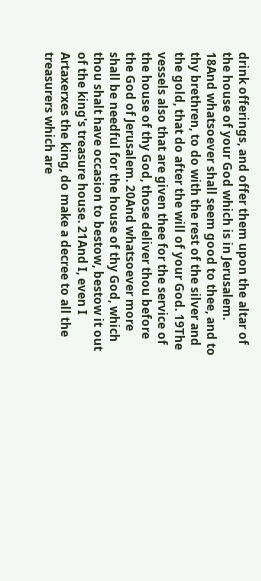drink offerings, and offer them upon the altar of the house of your God which is in Jerusalem. 18And whatsoever shall seem good to thee, and to thy brethren, to do with the rest of the silver and the gold, that do after the will of your God. 19The vessels also that are given thee for the service of the house of thy God, those deliver thou before the God of Jerusalem. 20And whatsoever more shall be needful for the house of thy God, which thou shalt have occasion to bestow, bestow it out of the king's treasure house. 21And I, even I Artaxerxes the king, do make a decree to all the treasurers which are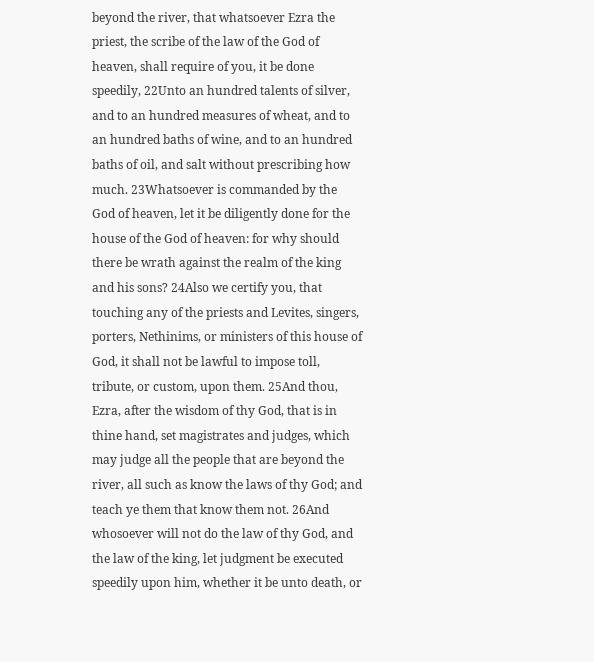beyond the river, that whatsoever Ezra the priest, the scribe of the law of the God of heaven, shall require of you, it be done speedily, 22Unto an hundred talents of silver, and to an hundred measures of wheat, and to an hundred baths of wine, and to an hundred baths of oil, and salt without prescribing how much. 23Whatsoever is commanded by the God of heaven, let it be diligently done for the house of the God of heaven: for why should there be wrath against the realm of the king and his sons? 24Also we certify you, that touching any of the priests and Levites, singers, porters, Nethinims, or ministers of this house of God, it shall not be lawful to impose toll, tribute, or custom, upon them. 25And thou, Ezra, after the wisdom of thy God, that is in thine hand, set magistrates and judges, which may judge all the people that are beyond the river, all such as know the laws of thy God; and teach ye them that know them not. 26And whosoever will not do the law of thy God, and the law of the king, let judgment be executed speedily upon him, whether it be unto death, or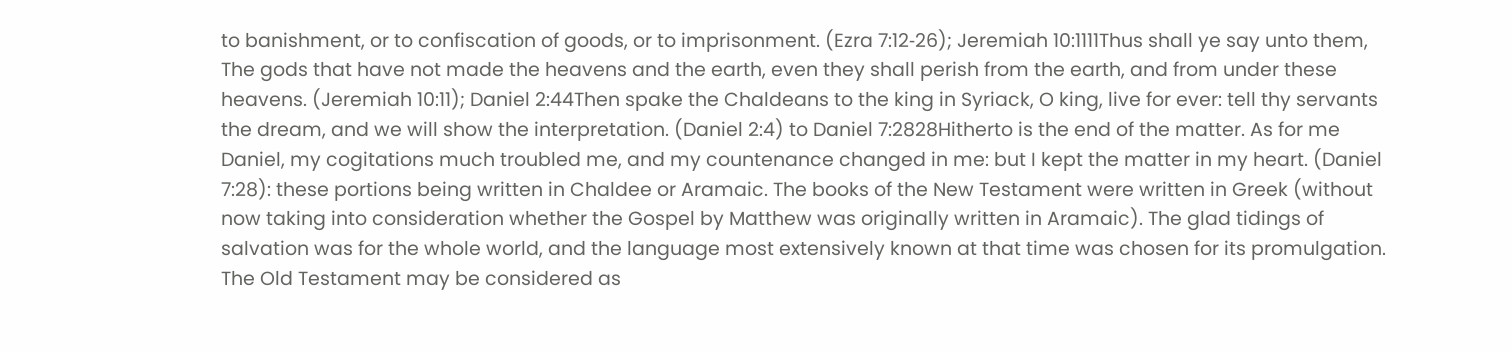to banishment, or to confiscation of goods, or to imprisonment. (Ezra 7:12‑26); Jeremiah 10:1111Thus shall ye say unto them, The gods that have not made the heavens and the earth, even they shall perish from the earth, and from under these heavens. (Jeremiah 10:11); Daniel 2:44Then spake the Chaldeans to the king in Syriack, O king, live for ever: tell thy servants the dream, and we will show the interpretation. (Daniel 2:4) to Daniel 7:2828Hitherto is the end of the matter. As for me Daniel, my cogitations much troubled me, and my countenance changed in me: but I kept the matter in my heart. (Daniel 7:28): these portions being written in Chaldee or Aramaic. The books of the New Testament were written in Greek (without now taking into consideration whether the Gospel by Matthew was originally written in Aramaic). The glad tidings of salvation was for the whole world, and the language most extensively known at that time was chosen for its promulgation.
The Old Testament may be considered as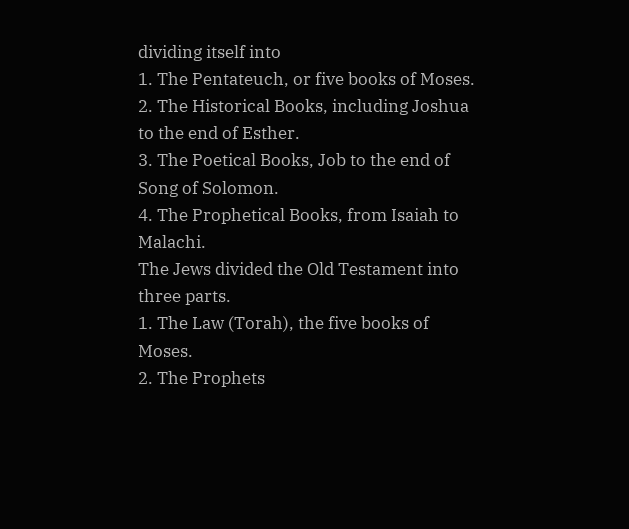dividing itself into
1. The Pentateuch, or five books of Moses.
2. The Historical Books, including Joshua to the end of Esther.
3. The Poetical Books, Job to the end of Song of Solomon.
4. The Prophetical Books, from Isaiah to Malachi.
The Jews divided the Old Testament into three parts.
1. The Law (Torah), the five books of Moses.
2. The Prophets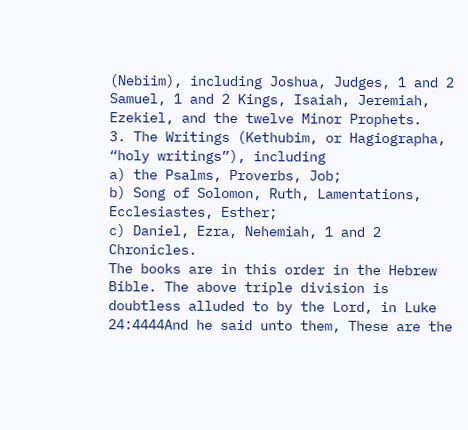(Nebiim), including Joshua, Judges, 1 and 2 Samuel, 1 and 2 Kings, Isaiah, Jeremiah, Ezekiel, and the twelve Minor Prophets.
3. The Writings (Kethubim, or Hagiographa, “holy writings”), including
a) the Psalms, Proverbs, Job;
b) Song of Solomon, Ruth, Lamentations, Ecclesiastes, Esther;
c) Daniel, Ezra, Nehemiah, 1 and 2 Chronicles.
The books are in this order in the Hebrew Bible. The above triple division is doubtless alluded to by the Lord, in Luke 24:4444And he said unto them, These are the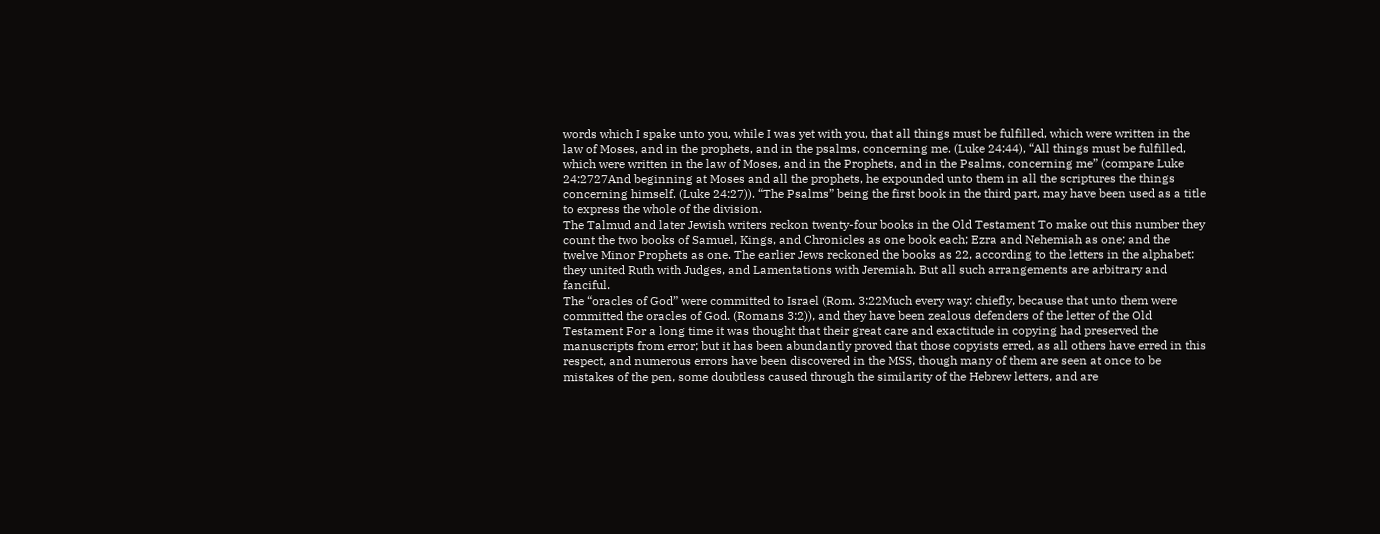words which I spake unto you, while I was yet with you, that all things must be fulfilled, which were written in the law of Moses, and in the prophets, and in the psalms, concerning me. (Luke 24:44), “All things must be fulfilled, which were written in the law of Moses, and in the Prophets, and in the Psalms, concerning me” (compare Luke 24:2727And beginning at Moses and all the prophets, he expounded unto them in all the scriptures the things concerning himself. (Luke 24:27)). “The Psalms” being the first book in the third part, may have been used as a title to express the whole of the division.
The Talmud and later Jewish writers reckon twenty-four books in the Old Testament To make out this number they count the two books of Samuel, Kings, and Chronicles as one book each; Ezra and Nehemiah as one; and the twelve Minor Prophets as one. The earlier Jews reckoned the books as 22, according to the letters in the alphabet: they united Ruth with Judges, and Lamentations with Jeremiah. But all such arrangements are arbitrary and fanciful.
The “oracles of God” were committed to Israel (Rom. 3:22Much every way: chiefly, because that unto them were committed the oracles of God. (Romans 3:2)), and they have been zealous defenders of the letter of the Old Testament For a long time it was thought that their great care and exactitude in copying had preserved the manuscripts from error; but it has been abundantly proved that those copyists erred, as all others have erred in this respect, and numerous errors have been discovered in the MSS, though many of them are seen at once to be mistakes of the pen, some doubtless caused through the similarity of the Hebrew letters, and are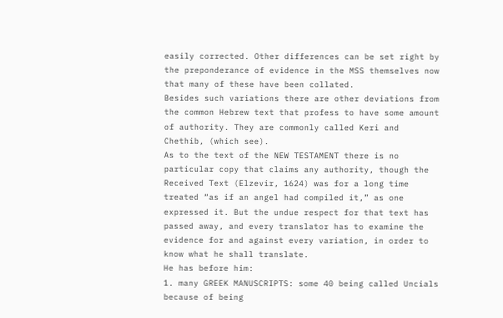easily corrected. Other differences can be set right by the preponderance of evidence in the MSS themselves now that many of these have been collated.
Besides such variations there are other deviations from the common Hebrew text that profess to have some amount of authority. They are commonly called Keri and Chethib, (which see).
As to the text of the NEW TESTAMENT there is no particular copy that claims any authority, though the Received Text (Elzevir, 1624) was for a long time treated “as if an angel had compiled it,” as one expressed it. But the undue respect for that text has passed away, and every translator has to examine the evidence for and against every variation, in order to know what he shall translate.
He has before him:
1. many GREEK MANUSCRIPTS: some 40 being called Uncials because of being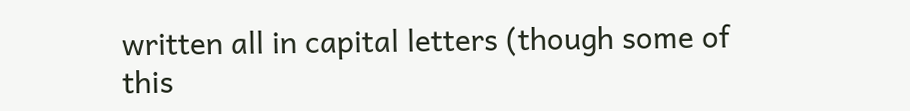written all in capital letters (though some of this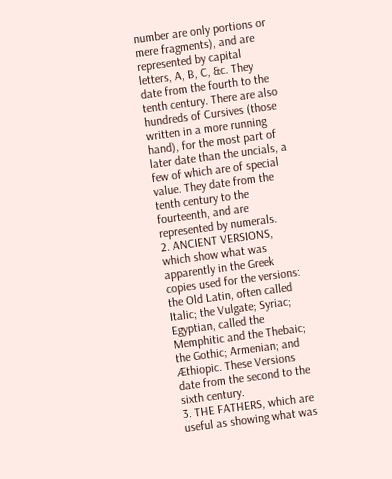number are only portions or mere fragments), and are represented by capital letters, A, B, C, &c. They date from the fourth to the tenth century. There are also hundreds of Cursives (those written in a more running hand), for the most part of later date than the uncials, a few of which are of special value. They date from the tenth century to the fourteenth, and are represented by numerals.
2. ANCIENT VERSIONS, which show what was apparently in the Greek copies used for the versions: the Old Latin, often called Italic; the Vulgate; Syriac; Egyptian, called the Memphitic and the Thebaic; the Gothic; Armenian; and Æthiopic. These Versions date from the second to the sixth century.
3. THE FATHERS, which are useful as showing what was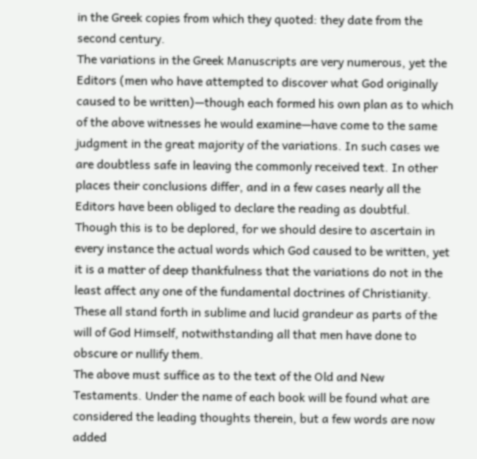in the Greek copies from which they quoted: they date from the second century.
The variations in the Greek Manuscripts are very numerous, yet the Editors (men who have attempted to discover what God originally caused to be written)—though each formed his own plan as to which of the above witnesses he would examine—have come to the same judgment in the great majority of the variations. In such cases we are doubtless safe in leaving the commonly received text. In other places their conclusions differ, and in a few cases nearly all the Editors have been obliged to declare the reading as doubtful. Though this is to be deplored, for we should desire to ascertain in every instance the actual words which God caused to be written, yet it is a matter of deep thankfulness that the variations do not in the least affect any one of the fundamental doctrines of Christianity. These all stand forth in sublime and lucid grandeur as parts of the will of God Himself, notwithstanding all that men have done to obscure or nullify them.
The above must suffice as to the text of the Old and New Testaments. Under the name of each book will be found what are considered the leading thoughts therein, but a few words are now added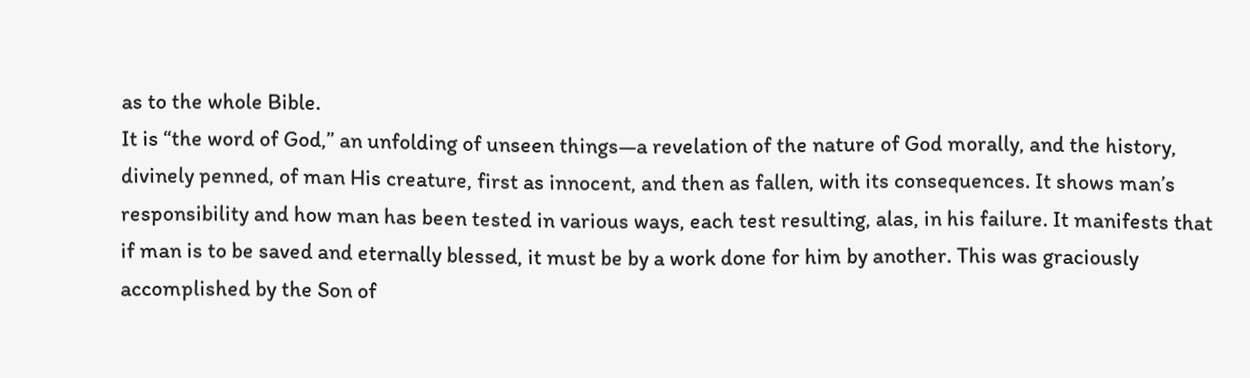as to the whole Bible.
It is “the word of God,” an unfolding of unseen things—a revelation of the nature of God morally, and the history, divinely penned, of man His creature, first as innocent, and then as fallen, with its consequences. It shows man’s responsibility and how man has been tested in various ways, each test resulting, alas, in his failure. It manifests that if man is to be saved and eternally blessed, it must be by a work done for him by another. This was graciously accomplished by the Son of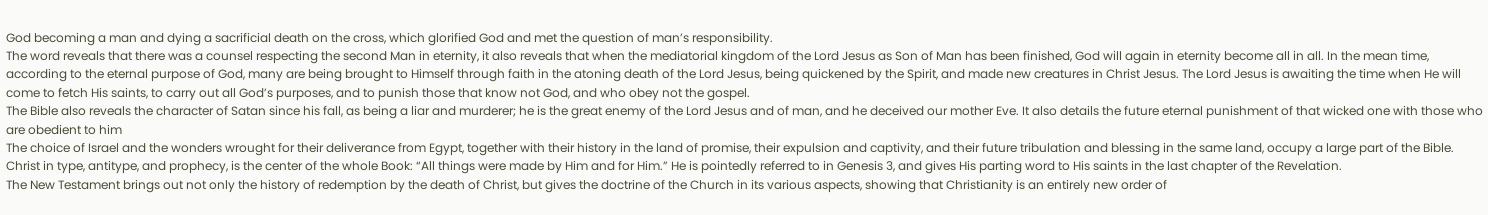God becoming a man and dying a sacrificial death on the cross, which glorified God and met the question of man’s responsibility.
The word reveals that there was a counsel respecting the second Man in eternity, it also reveals that when the mediatorial kingdom of the Lord Jesus as Son of Man has been finished, God will again in eternity become all in all. In the mean time, according to the eternal purpose of God, many are being brought to Himself through faith in the atoning death of the Lord Jesus, being quickened by the Spirit, and made new creatures in Christ Jesus. The Lord Jesus is awaiting the time when He will come to fetch His saints, to carry out all God’s purposes, and to punish those that know not God, and who obey not the gospel.
The Bible also reveals the character of Satan since his fall, as being a liar and murderer; he is the great enemy of the Lord Jesus and of man, and he deceived our mother Eve. It also details the future eternal punishment of that wicked one with those who are obedient to him
The choice of Israel and the wonders wrought for their deliverance from Egypt, together with their history in the land of promise, their expulsion and captivity, and their future tribulation and blessing in the same land, occupy a large part of the Bible.
Christ in type, antitype, and prophecy, is the center of the whole Book: “All things were made by Him and for Him.” He is pointedly referred to in Genesis 3, and gives His parting word to His saints in the last chapter of the Revelation.
The New Testament brings out not only the history of redemption by the death of Christ, but gives the doctrine of the Church in its various aspects, showing that Christianity is an entirely new order of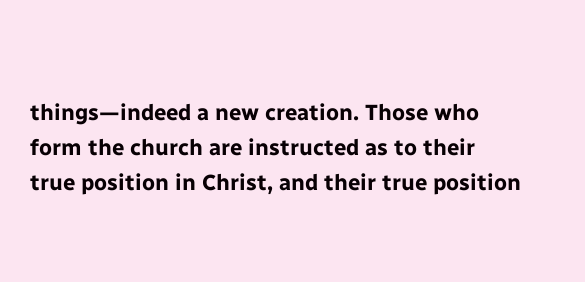things—indeed a new creation. Those who form the church are instructed as to their true position in Christ, and their true position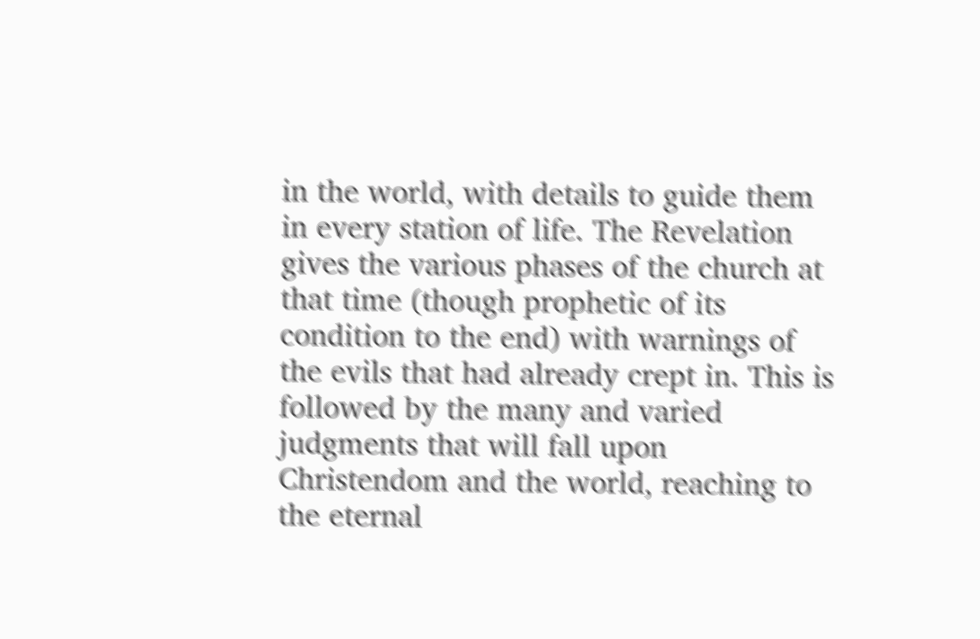in the world, with details to guide them in every station of life. The Revelation gives the various phases of the church at that time (though prophetic of its condition to the end) with warnings of the evils that had already crept in. This is followed by the many and varied judgments that will fall upon Christendom and the world, reaching to the eternal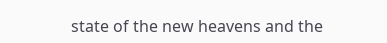state of the new heavens and the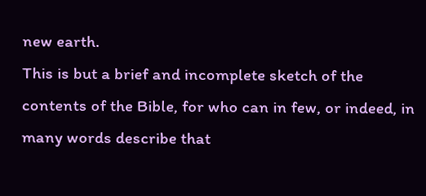new earth.
This is but a brief and incomplete sketch of the contents of the Bible, for who can in few, or indeed, in many words describe that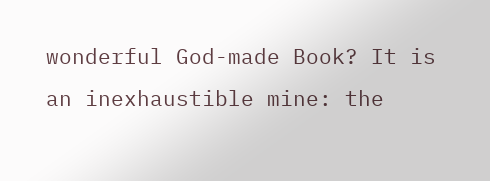wonderful God-made Book? It is an inexhaustible mine: the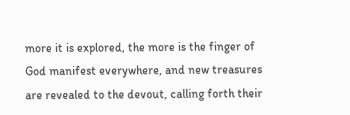more it is explored, the more is the finger of God manifest everywhere, and new treasures are revealed to the devout, calling forth their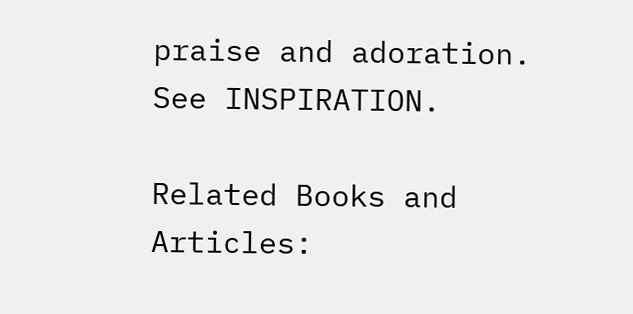praise and adoration. See INSPIRATION.

Related Books and Articles: